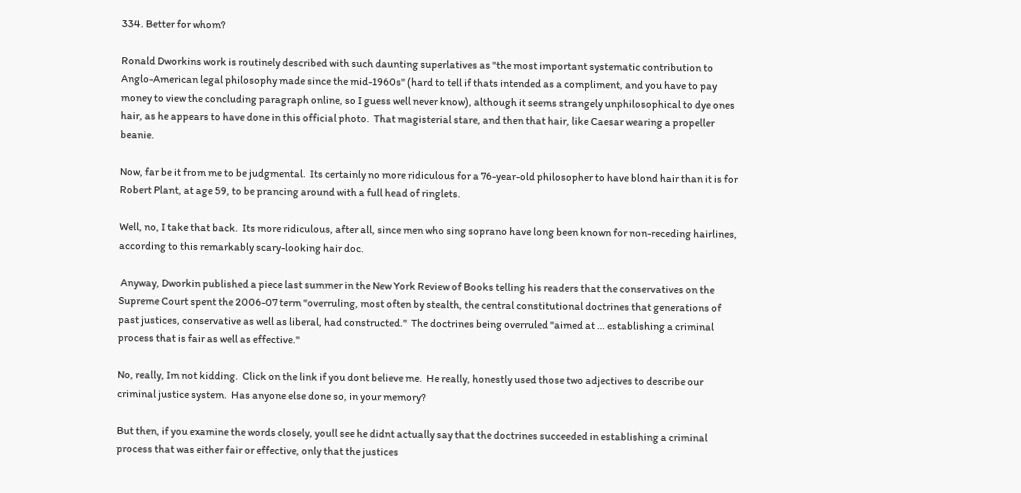334. Better for whom?

Ronald Dworkins work is routinely described with such daunting superlatives as "the most important systematic contribution to Anglo-American legal philosophy made since the mid-1960s" (hard to tell if thats intended as a compliment, and you have to pay money to view the concluding paragraph online, so I guess well never know), although it seems strangely unphilosophical to dye ones hair, as he appears to have done in this official photo.  That magisterial stare, and then that hair, like Caesar wearing a propeller beanie.

Now, far be it from me to be judgmental.  Its certainly no more ridiculous for a 76-year-old philosopher to have blond hair than it is for Robert Plant, at age 59, to be prancing around with a full head of ringlets.

Well, no, I take that back.  Its more ridiculous, after all, since men who sing soprano have long been known for non-receding hairlines, according to this remarkably scary-looking hair doc.

 Anyway, Dworkin published a piece last summer in the New York Review of Books telling his readers that the conservatives on the Supreme Court spent the 2006-07 term "overruling, most often by stealth, the central constitutional doctrines that generations of past justices, conservative as well as liberal, had constructed."  The doctrines being overruled "aimed at … establishing a criminal process that is fair as well as effective."

No, really, Im not kidding.  Click on the link if you dont believe me.  He really, honestly used those two adjectives to describe our criminal justice system.  Has anyone else done so, in your memory?

But then, if you examine the words closely, youll see he didnt actually say that the doctrines succeeded in establishing a criminal process that was either fair or effective, only that the justices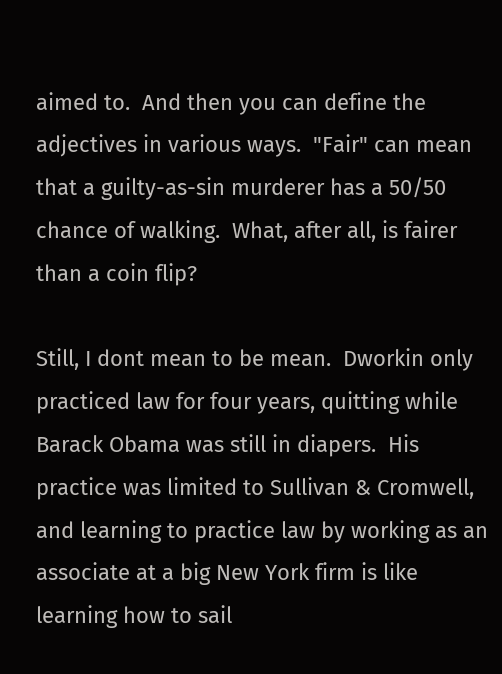aimed to.  And then you can define the adjectives in various ways.  "Fair" can mean that a guilty-as-sin murderer has a 50/50 chance of walking.  What, after all, is fairer than a coin flip?

Still, I dont mean to be mean.  Dworkin only practiced law for four years, quitting while Barack Obama was still in diapers.  His practice was limited to Sullivan & Cromwell, and learning to practice law by working as an associate at a big New York firm is like learning how to sail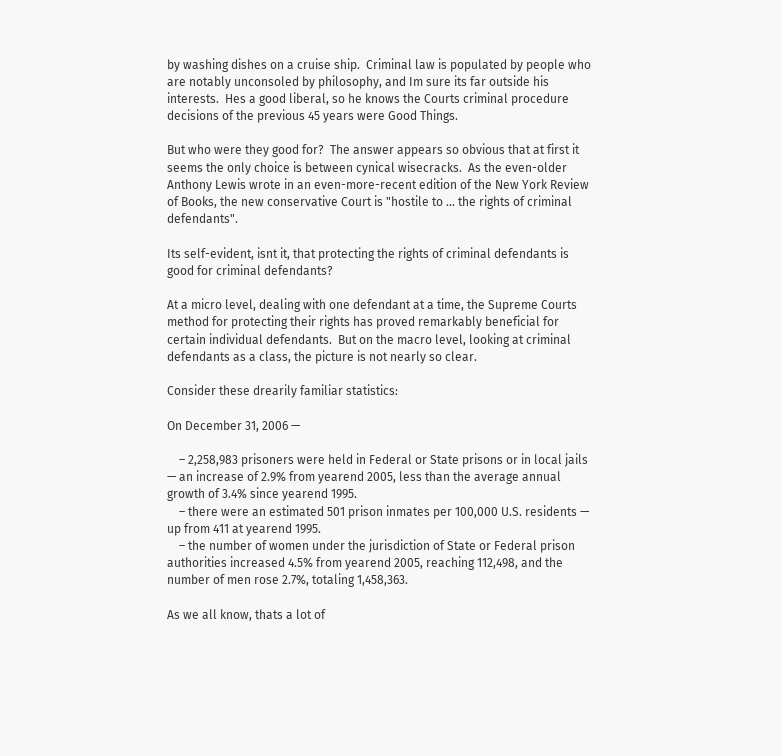by washing dishes on a cruise ship.  Criminal law is populated by people who are notably unconsoled by philosophy, and Im sure its far outside his interests.  Hes a good liberal, so he knows the Courts criminal procedure decisions of the previous 45 years were Good Things.

But who were they good for?  The answer appears so obvious that at first it seems the only choice is between cynical wisecracks.  As the even-older Anthony Lewis wrote in an even-more-recent edition of the New York Review of Books, the new conservative Court is "hostile to … the rights of criminal defendants".

Its self-evident, isnt it, that protecting the rights of criminal defendants is good for criminal defendants?

At a micro level, dealing with one defendant at a time, the Supreme Courts method for protecting their rights has proved remarkably beneficial for certain individual defendants.  But on the macro level, looking at criminal defendants as a class, the picture is not nearly so clear.

Consider these drearily familiar statistics:

On December 31, 2006 —

    – 2,258,983 prisoners were held in Federal or State prisons or in local jails — an increase of 2.9% from yearend 2005, less than the average annual growth of 3.4% since yearend 1995.
    – there were an estimated 501 prison inmates per 100,000 U.S. residents — up from 411 at yearend 1995.
    – the number of women under the jurisdiction of State or Federal prison authorities increased 4.5% from yearend 2005, reaching 112,498, and the number of men rose 2.7%, totaling 1,458,363.

As we all know, thats a lot of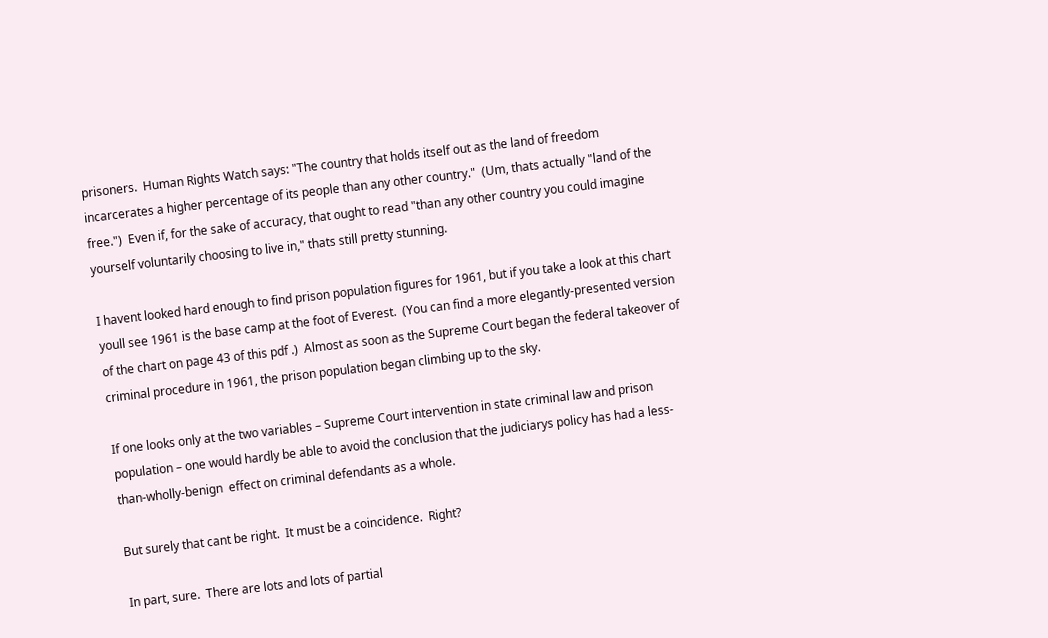prisoners.  Human Rights Watch says: "The country that holds itself out as the land of freedom incarcerates a higher percentage of its people than any other country."  (Um, thats actually "land of the free.")  Even if, for the sake of accuracy, that ought to read "than any other country you could imagine yourself voluntarily choosing to live in," thats still pretty stunning.

I havent looked hard enough to find prison population figures for 1961, but if you take a look at this chart youll see 1961 is the base camp at the foot of Everest.  (You can find a more elegantly-presented version of the chart on page 43 of this pdf .)  Almost as soon as the Supreme Court began the federal takeover of criminal procedure in 1961, the prison population began climbing up to the sky.

If one looks only at the two variables – Supreme Court intervention in state criminal law and prison population – one would hardly be able to avoid the conclusion that the judiciarys policy has had a less-than-wholly-benign  effect on criminal defendants as a whole.

But surely that cant be right.  It must be a coincidence.  Right?

In part, sure.  There are lots and lots of partial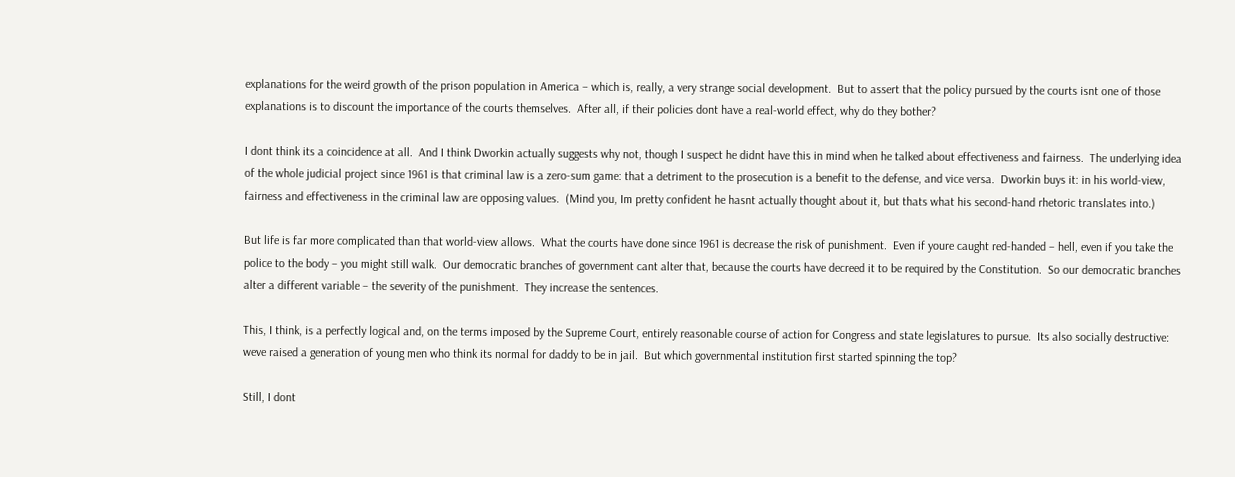explanations for the weird growth of the prison population in America – which is, really, a very strange social development.  But to assert that the policy pursued by the courts isnt one of those explanations is to discount the importance of the courts themselves.  After all, if their policies dont have a real-world effect, why do they bother?

I dont think its a coincidence at all.  And I think Dworkin actually suggests why not, though I suspect he didnt have this in mind when he talked about effectiveness and fairness.  The underlying idea of the whole judicial project since 1961 is that criminal law is a zero-sum game: that a detriment to the prosecution is a benefit to the defense, and vice versa.  Dworkin buys it: in his world-view, fairness and effectiveness in the criminal law are opposing values.  (Mind you, Im pretty confident he hasnt actually thought about it, but thats what his second-hand rhetoric translates into.)

But life is far more complicated than that world-view allows.  What the courts have done since 1961 is decrease the risk of punishment.  Even if youre caught red-handed – hell, even if you take the police to the body – you might still walk.  Our democratic branches of government cant alter that, because the courts have decreed it to be required by the Constitution.  So our democratic branches alter a different variable – the severity of the punishment.  They increase the sentences.

This, I think, is a perfectly logical and, on the terms imposed by the Supreme Court, entirely reasonable course of action for Congress and state legislatures to pursue.  Its also socially destructive: weve raised a generation of young men who think its normal for daddy to be in jail.  But which governmental institution first started spinning the top?

Still, I dont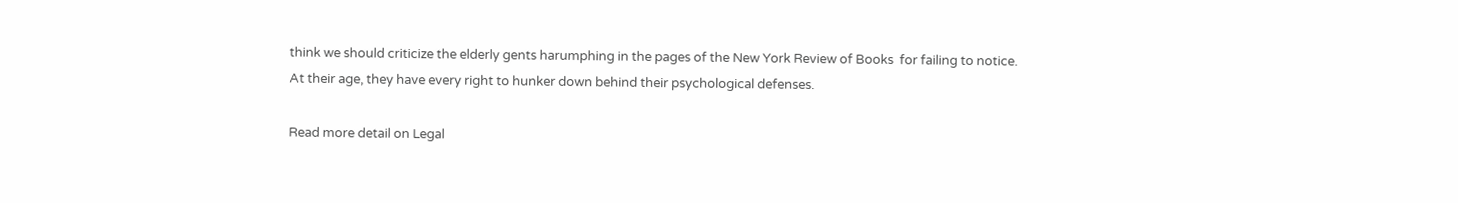think we should criticize the elderly gents harumphing in the pages of the New York Review of Books  for failing to notice.  At their age, they have every right to hunker down behind their psychological defenses.

Read more detail on Legal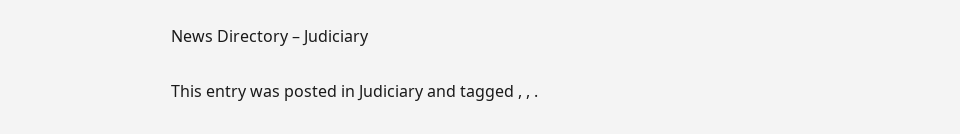News Directory – Judiciary

This entry was posted in Judiciary and tagged , , .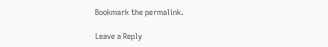Bookmark the permalink.

Leave a Reply